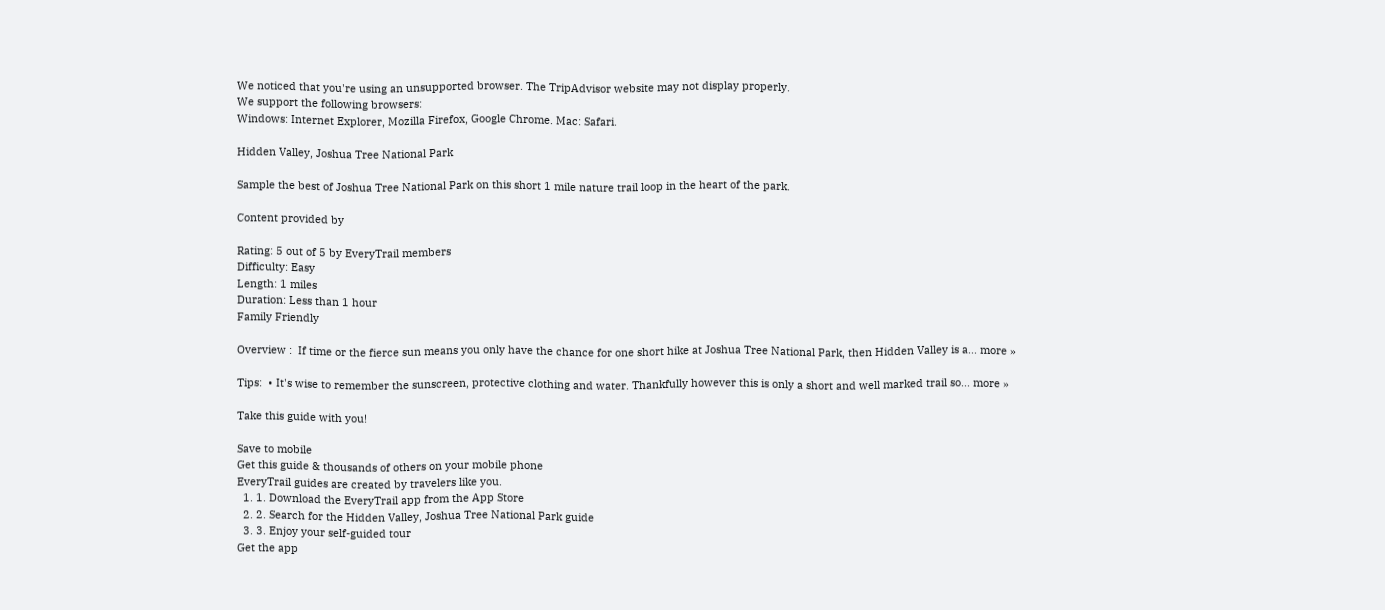We noticed that you're using an unsupported browser. The TripAdvisor website may not display properly.
We support the following browsers:
Windows: Internet Explorer, Mozilla Firefox, Google Chrome. Mac: Safari.

Hidden Valley, Joshua Tree National Park

Sample the best of Joshua Tree National Park on this short 1 mile nature trail loop in the heart of the park.

Content provided by

Rating: 5 out of 5 by EveryTrail members
Difficulty: Easy
Length: 1 miles
Duration: Less than 1 hour
Family Friendly

Overview :  If time or the fierce sun means you only have the chance for one short hike at Joshua Tree National Park, then Hidden Valley is a... more »

Tips:  • It's wise to remember the sunscreen, protective clothing and water. Thankfully however this is only a short and well marked trail so... more »

Take this guide with you!

Save to mobile
Get this guide & thousands of others on your mobile phone
EveryTrail guides are created by travelers like you.
  1. 1. Download the EveryTrail app from the App Store
  2. 2. Search for the Hidden Valley, Joshua Tree National Park guide
  3. 3. Enjoy your self-guided tour
Get the app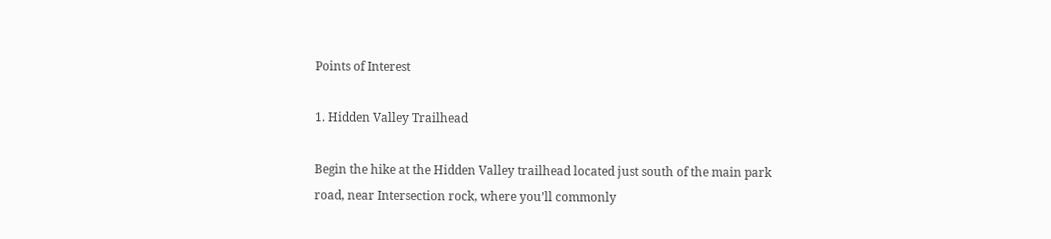Points of Interest

1. Hidden Valley Trailhead

Begin the hike at the Hidden Valley trailhead located just south of the main park road, near Intersection rock, where you’ll commonly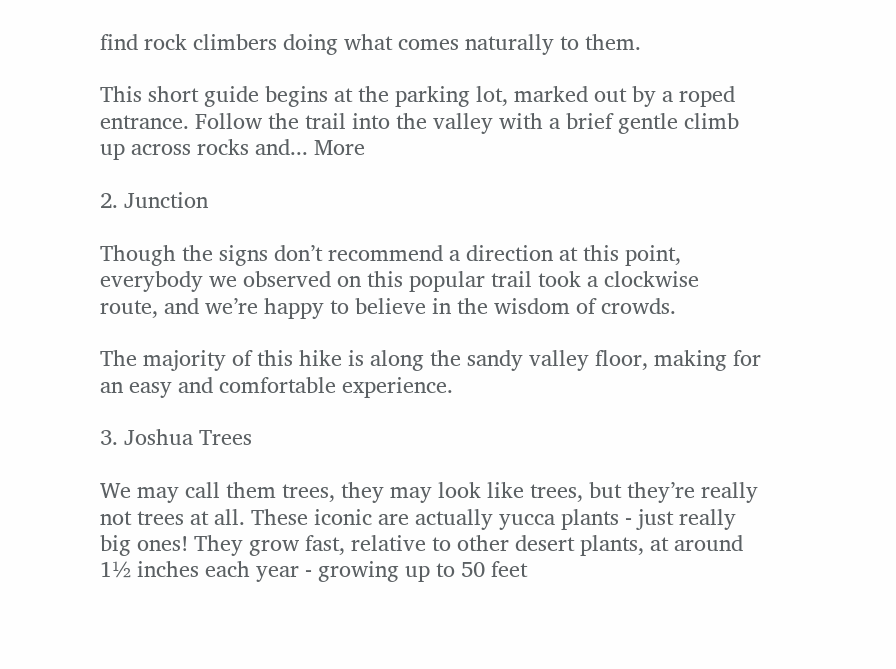find rock climbers doing what comes naturally to them.

This short guide begins at the parking lot, marked out by a roped entrance. Follow the trail into the valley with a brief gentle climb up across rocks and... More

2. Junction

Though the signs don’t recommend a direction at this point, everybody we observed on this popular trail took a clockwise route, and we’re happy to believe in the wisdom of crowds.

The majority of this hike is along the sandy valley floor, making for an easy and comfortable experience.

3. Joshua Trees

We may call them trees, they may look like trees, but they’re really not trees at all. These iconic are actually yucca plants - just really big ones! They grow fast, relative to other desert plants, at around 1½ inches each year - growing up to 50 feet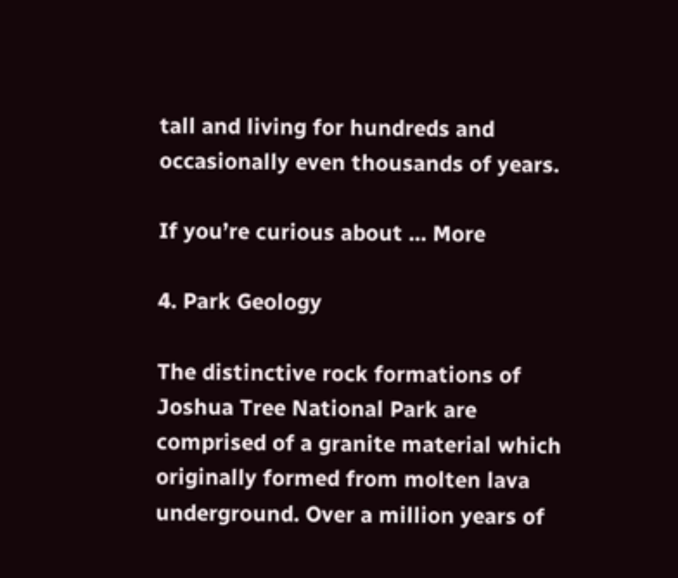tall and living for hundreds and occasionally even thousands of years.

If you’re curious about ... More

4. Park Geology

The distinctive rock formations of Joshua Tree National Park are comprised of a granite material which originally formed from molten lava underground. Over a million years of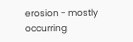erosion - mostly occurring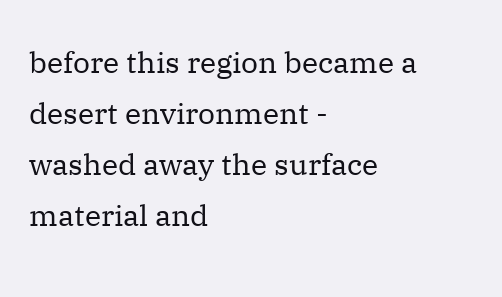before this region became a desert environment - washed away the surface material and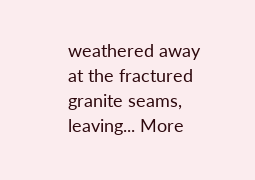weathered away at the fractured granite seams, leaving... More